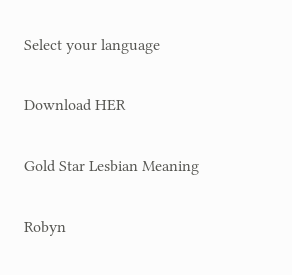Select your language

Download HER

Gold Star Lesbian Meaning

Robyn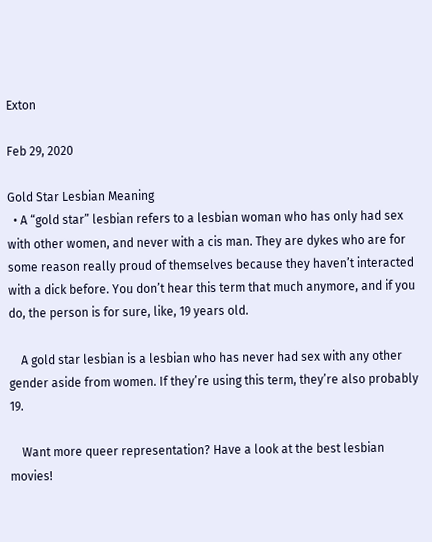Exton

Feb 29, 2020

Gold Star Lesbian Meaning
  • A “gold star” lesbian refers to a lesbian woman who has only had sex with other women, and never with a cis man. They are dykes who are for some reason really proud of themselves because they haven’t interacted with a dick before. You don’t hear this term that much anymore, and if you do, the person is for sure, like, 19 years old.

    A gold star lesbian is a lesbian who has never had sex with any other gender aside from women. If they’re using this term, they’re also probably 19.

    Want more queer representation? Have a look at the best lesbian movies!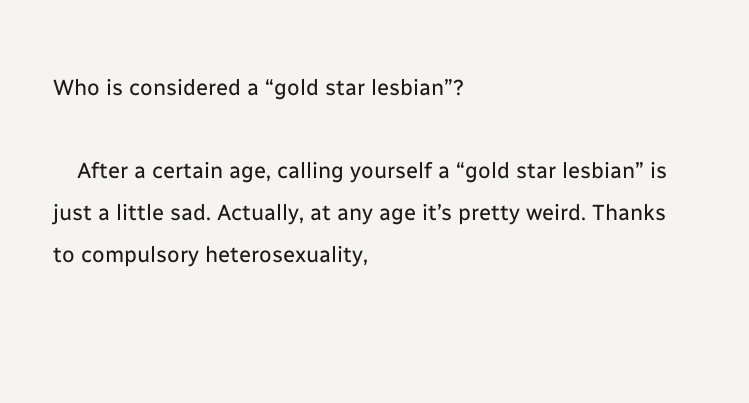Who is considered a “gold star lesbian”?

    After a certain age, calling yourself a “gold star lesbian” is just a little sad. Actually, at any age it’s pretty weird. Thanks to compulsory heterosexuality,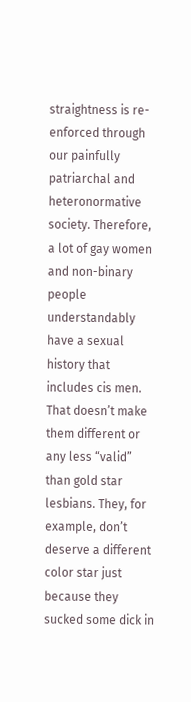straightness is re-enforced through our painfully patriarchal and heteronormative society. Therefore, a lot of gay women and non-binary people understandably have a sexual history that includes cis men. That doesn’t make them different or any less “valid” than gold star lesbians. They, for example, don’t deserve a different color star just because they sucked some dick in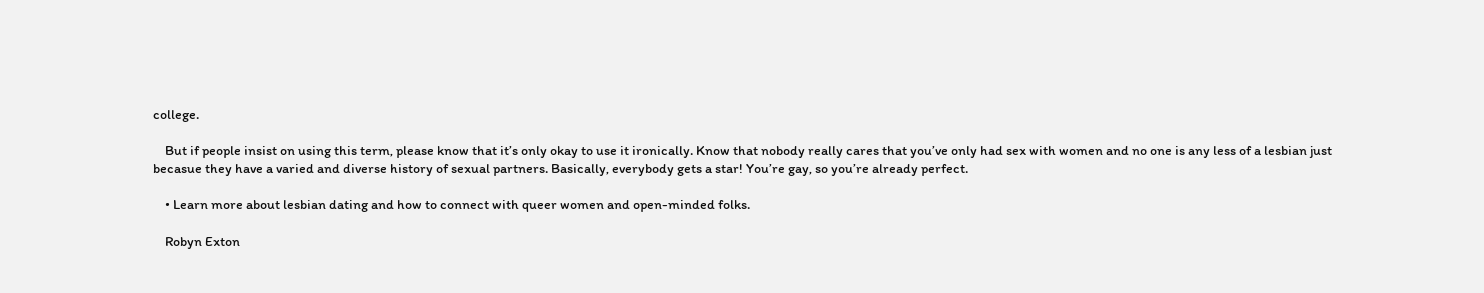college.

    But if people insist on using this term, please know that it’s only okay to use it ironically. Know that nobody really cares that you’ve only had sex with women and no one is any less of a lesbian just becasue they have a varied and diverse history of sexual partners. Basically, everybody gets a star! You’re gay, so you’re already perfect.

    • Learn more about lesbian dating and how to connect with queer women and open-minded folks.

    Robyn Exton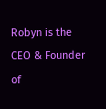Robyn is the CEO & Founder of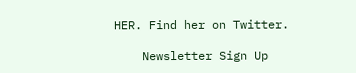HER. Find her on Twitter.

    Newsletter Sign Up